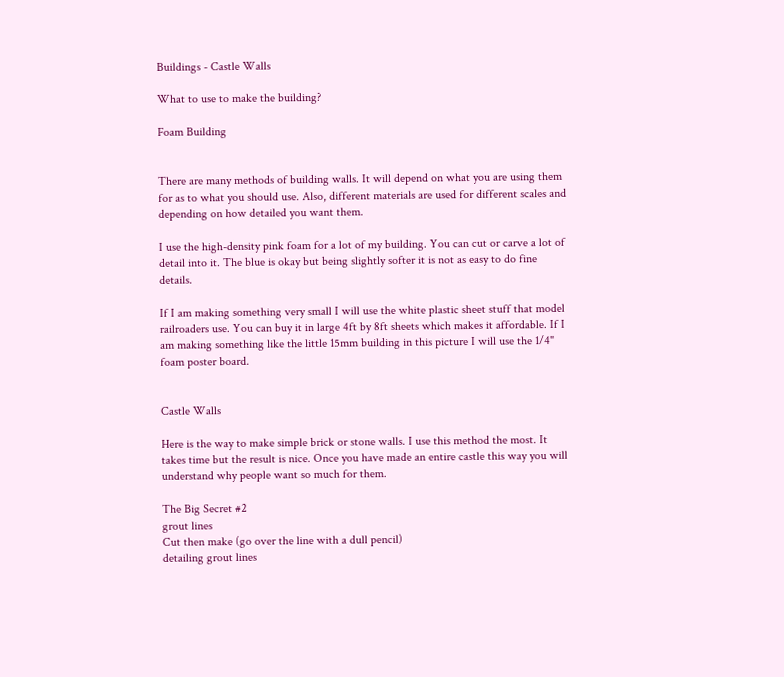Buildings - Castle Walls

What to use to make the building?

Foam Building


There are many methods of building walls. It will depend on what you are using them for as to what you should use. Also, different materials are used for different scales and depending on how detailed you want them.

I use the high-density pink foam for a lot of my building. You can cut or carve a lot of detail into it. The blue is okay but being slightly softer it is not as easy to do fine details.

If I am making something very small I will use the white plastic sheet stuff that model railroaders use. You can buy it in large 4ft by 8ft sheets which makes it affordable. If I am making something like the little 15mm building in this picture I will use the 1/4" foam poster board.


Castle Walls

Here is the way to make simple brick or stone walls. I use this method the most. It takes time but the result is nice. Once you have made an entire castle this way you will understand why people want so much for them.

The Big Secret #2
grout lines
Cut then make (go over the line with a dull pencil)
detailing grout lines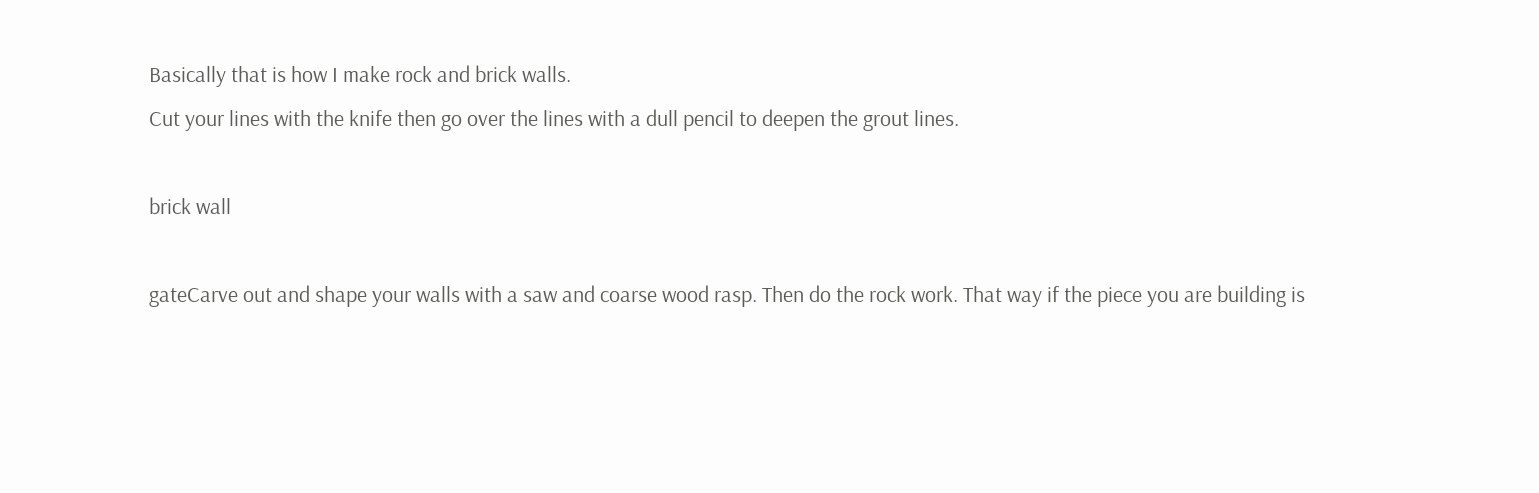Basically that is how I make rock and brick walls.
Cut your lines with the knife then go over the lines with a dull pencil to deepen the grout lines.

brick wall

gateCarve out and shape your walls with a saw and coarse wood rasp. Then do the rock work. That way if the piece you are building is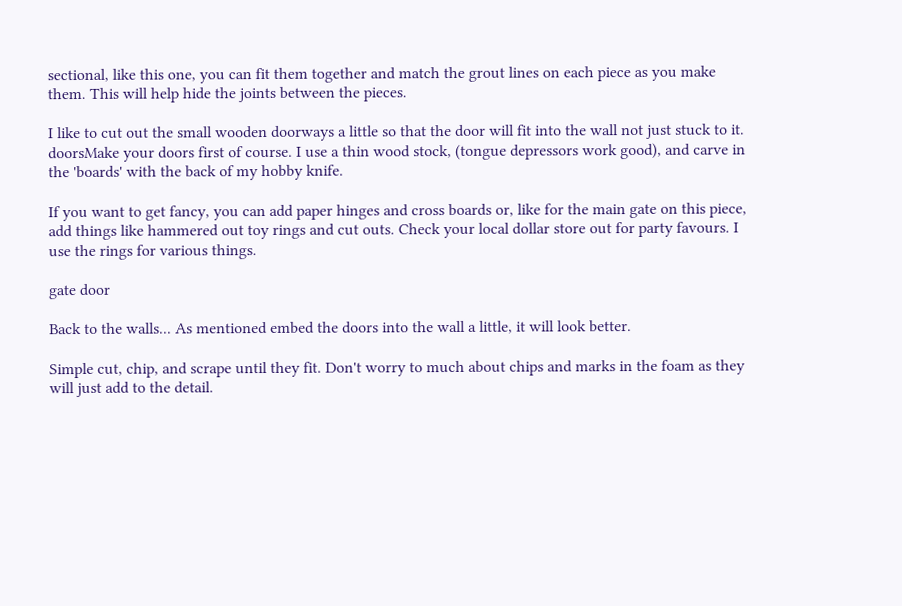sectional, like this one, you can fit them together and match the grout lines on each piece as you make them. This will help hide the joints between the pieces.

I like to cut out the small wooden doorways a little so that the door will fit into the wall not just stuck to it. doorsMake your doors first of course. I use a thin wood stock, (tongue depressors work good), and carve in the 'boards' with the back of my hobby knife.

If you want to get fancy, you can add paper hinges and cross boards or, like for the main gate on this piece, add things like hammered out toy rings and cut outs. Check your local dollar store out for party favours. I use the rings for various things.

gate door

Back to the walls... As mentioned embed the doors into the wall a little, it will look better.

Simple cut, chip, and scrape until they fit. Don't worry to much about chips and marks in the foam as they will just add to the detail.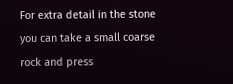For extra detail in the stone you can take a small coarse rock and press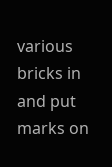various bricks in and put marks on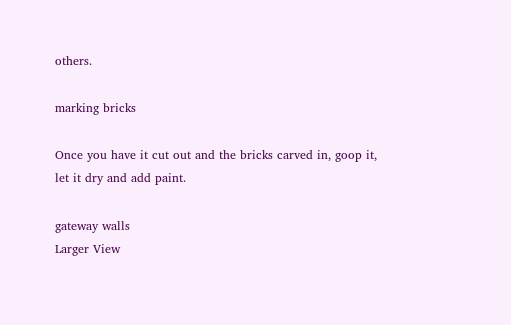others.

marking bricks

Once you have it cut out and the bricks carved in, goop it, let it dry and add paint.

gateway walls
Larger View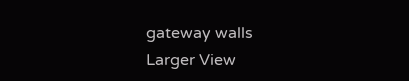gateway walls
Larger View